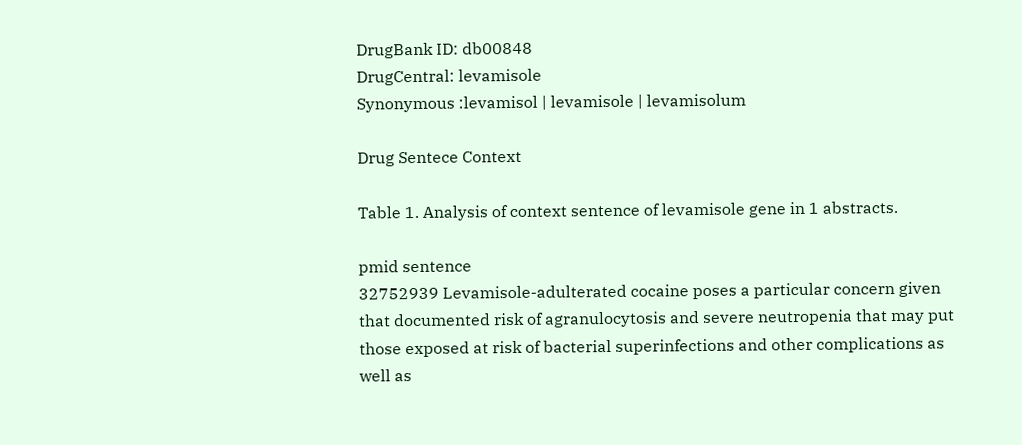DrugBank ID: db00848
DrugCentral: levamisole
Synonymous :levamisol | levamisole | levamisolum

Drug Sentece Context

Table 1. Analysis of context sentence of levamisole gene in 1 abstracts.

pmid sentence
32752939 Levamisole-adulterated cocaine poses a particular concern given that documented risk of agranulocytosis and severe neutropenia that may put those exposed at risk of bacterial superinfections and other complications as well as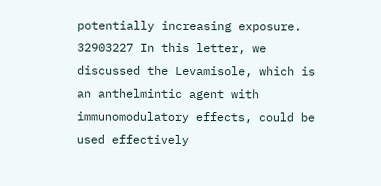potentially increasing exposure.
32903227 In this letter, we discussed the Levamisole, which is an anthelmintic agent with immunomodulatory effects, could be used effectively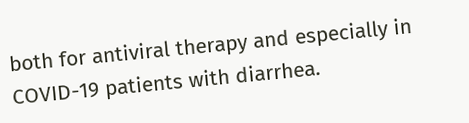both for antiviral therapy and especially in COVID-19 patients with diarrhea.